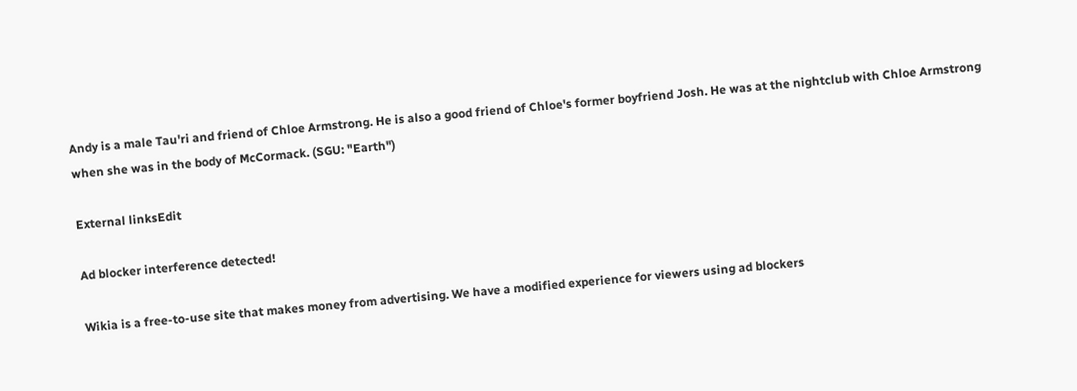Andy is a male Tau'ri and friend of Chloe Armstrong. He is also a good friend of Chloe's former boyfriend Josh. He was at the nightclub with Chloe Armstrong when she was in the body of McCormack. (SGU: "Earth")

External linksEdit

Ad blocker interference detected!

Wikia is a free-to-use site that makes money from advertising. We have a modified experience for viewers using ad blockers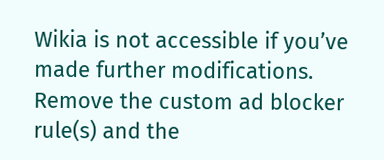Wikia is not accessible if you’ve made further modifications. Remove the custom ad blocker rule(s) and the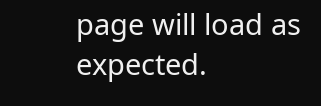page will load as expected.